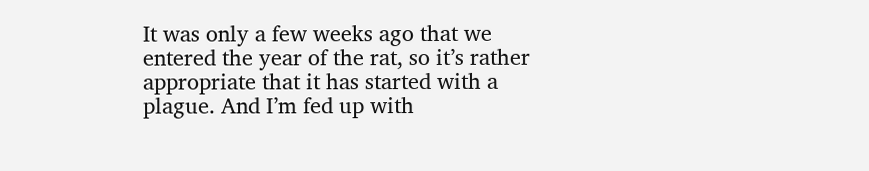It was only a few weeks ago that we entered the year of the rat, so it’s rather appropriate that it has started with a plague. And I’m fed up with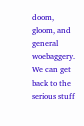doom, gloom, and general woebaggery. We can get back to the serious stuff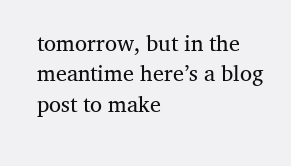tomorrow, but in the meantime here’s a blog post to make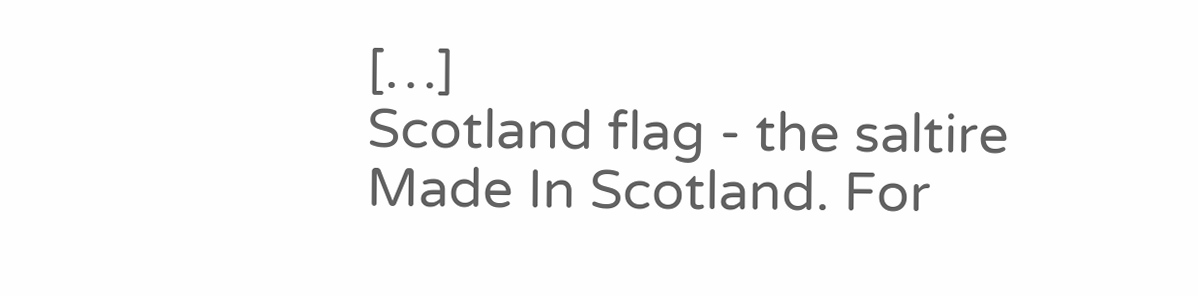[…]
Scotland flag - the saltire Made In Scotland. For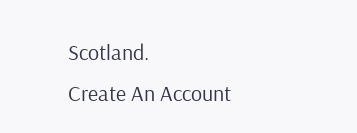Scotland.
Create An Account